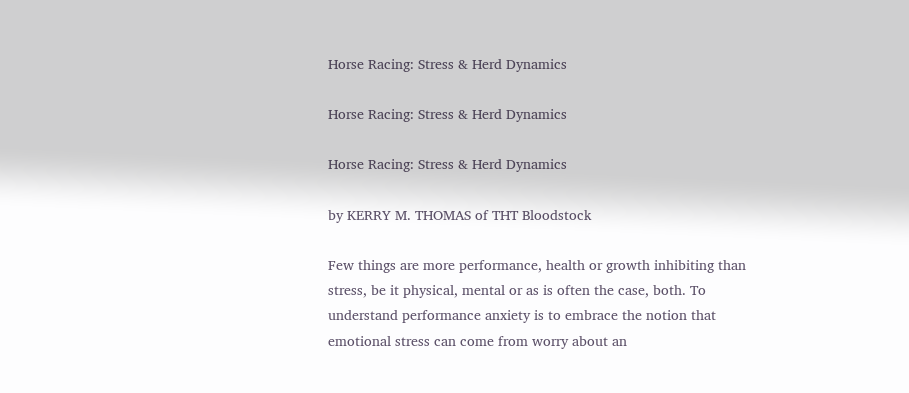Horse Racing: Stress & Herd Dynamics

Horse Racing: Stress & Herd Dynamics

Horse Racing: Stress & Herd Dynamics

by KERRY M. THOMAS of THT Bloodstock

Few things are more performance, health or growth inhibiting than stress, be it physical, mental or as is often the case, both. To understand performance anxiety is to embrace the notion that emotional stress can come from worry about an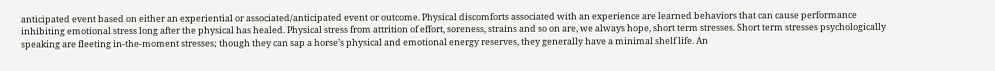anticipated event based on either an experiential or associated/anticipated event or outcome. Physical discomforts associated with an experience are learned behaviors that can cause performance inhibiting emotional stress long after the physical has healed. Physical stress from attrition of effort, soreness, strains and so on are, we always hope, short term stresses. Short term stresses psychologically speaking are fleeting in-the-moment stresses; though they can sap a horse’s physical and emotional energy reserves, they generally have a minimal shelf life. An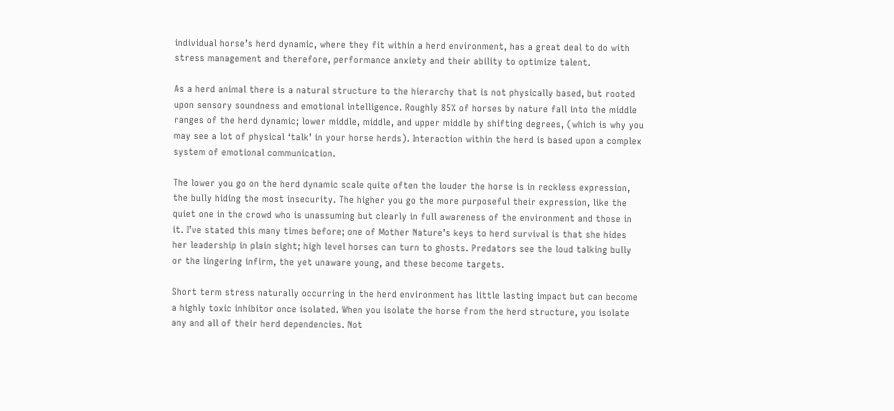individual horse’s herd dynamic, where they fit within a herd environment, has a great deal to do with stress management and therefore, performance anxiety and their ability to optimize talent.

As a herd animal there is a natural structure to the hierarchy that is not physically based, but rooted upon sensory soundness and emotional intelligence. Roughly 85% of horses by nature fall into the middle ranges of the herd dynamic; lower middle, middle, and upper middle by shifting degrees, (which is why you may see a lot of physical ‘talk’ in your horse herds). Interaction within the herd is based upon a complex system of emotional communication.

The lower you go on the herd dynamic scale quite often the louder the horse is in reckless expression, the bully hiding the most insecurity. The higher you go the more purposeful their expression, like the quiet one in the crowd who is unassuming but clearly in full awareness of the environment and those in it. I’ve stated this many times before; one of Mother Nature’s keys to herd survival is that she hides her leadership in plain sight; high level horses can turn to ghosts. Predators see the loud talking bully or the lingering infirm, the yet unaware young, and these become targets.

Short term stress naturally occurring in the herd environment has little lasting impact but can become a highly toxic inhibitor once isolated. When you isolate the horse from the herd structure, you isolate any and all of their herd dependencies. Not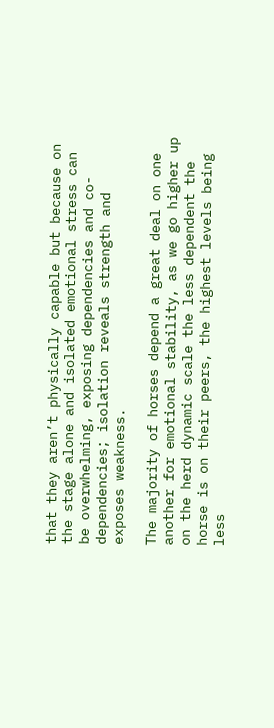that they aren’t physically capable but because on the stage alone and isolated emotional stress can be overwhelming, exposing dependencies and co-dependencies; isolation reveals strength and exposes weakness.

The majority of horses depend a great deal on one another for emotional stability, as we go higher up on the herd dynamic scale the less dependent the horse is on their peers, the highest levels being less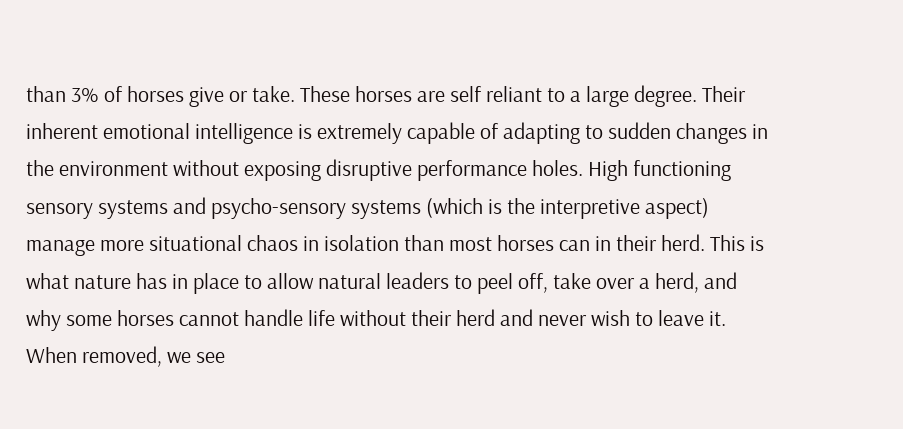than 3% of horses give or take. These horses are self reliant to a large degree. Their inherent emotional intelligence is extremely capable of adapting to sudden changes in the environment without exposing disruptive performance holes. High functioning sensory systems and psycho-sensory systems (which is the interpretive aspect) manage more situational chaos in isolation than most horses can in their herd. This is what nature has in place to allow natural leaders to peel off, take over a herd, and why some horses cannot handle life without their herd and never wish to leave it. When removed, we see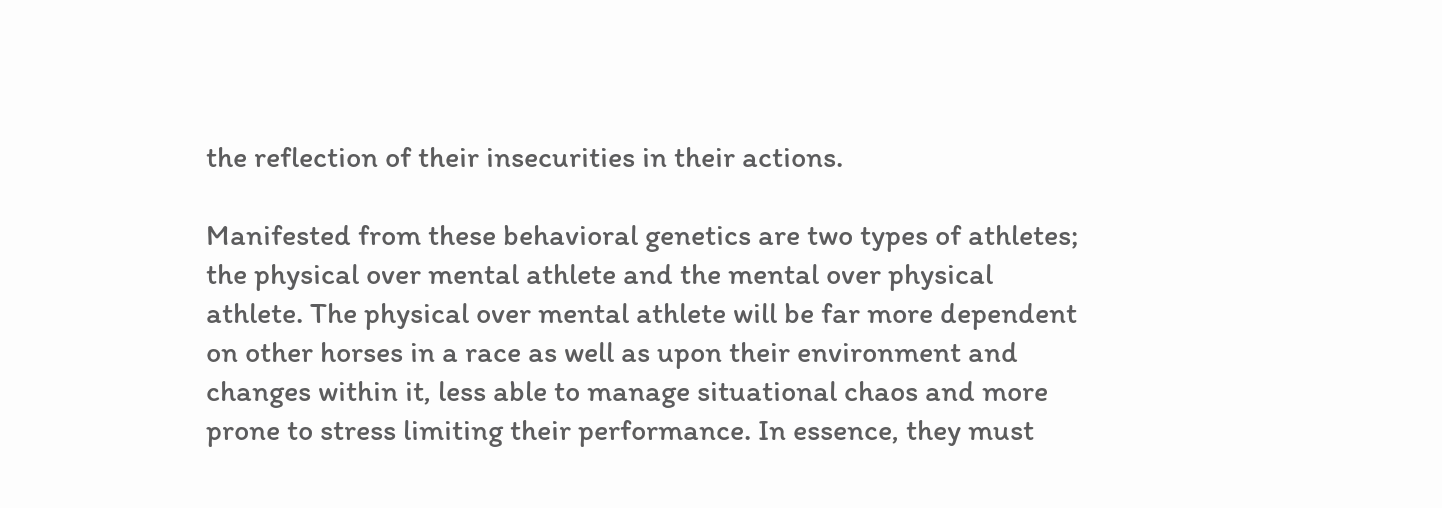the reflection of their insecurities in their actions.

Manifested from these behavioral genetics are two types of athletes; the physical over mental athlete and the mental over physical athlete. The physical over mental athlete will be far more dependent on other horses in a race as well as upon their environment and changes within it, less able to manage situational chaos and more prone to stress limiting their performance. In essence, they must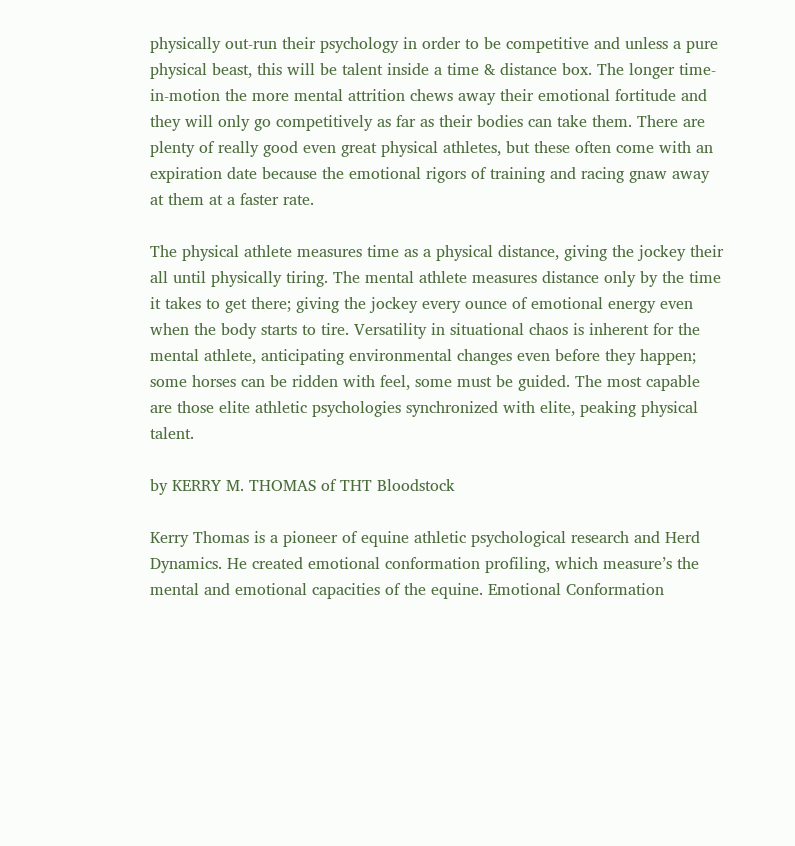physically out-run their psychology in order to be competitive and unless a pure physical beast, this will be talent inside a time & distance box. The longer time-in-motion the more mental attrition chews away their emotional fortitude and they will only go competitively as far as their bodies can take them. There are plenty of really good even great physical athletes, but these often come with an expiration date because the emotional rigors of training and racing gnaw away at them at a faster rate.

The physical athlete measures time as a physical distance, giving the jockey their all until physically tiring. The mental athlete measures distance only by the time it takes to get there; giving the jockey every ounce of emotional energy even when the body starts to tire. Versatility in situational chaos is inherent for the mental athlete, anticipating environmental changes even before they happen; some horses can be ridden with feel, some must be guided. The most capable are those elite athletic psychologies synchronized with elite, peaking physical talent.

by KERRY M. THOMAS of THT Bloodstock

Kerry Thomas is a pioneer of equine athletic psychological research and Herd Dynamics. He created emotional conformation profiling, which measure’s the mental and emotional capacities of the equine. Emotional Conformation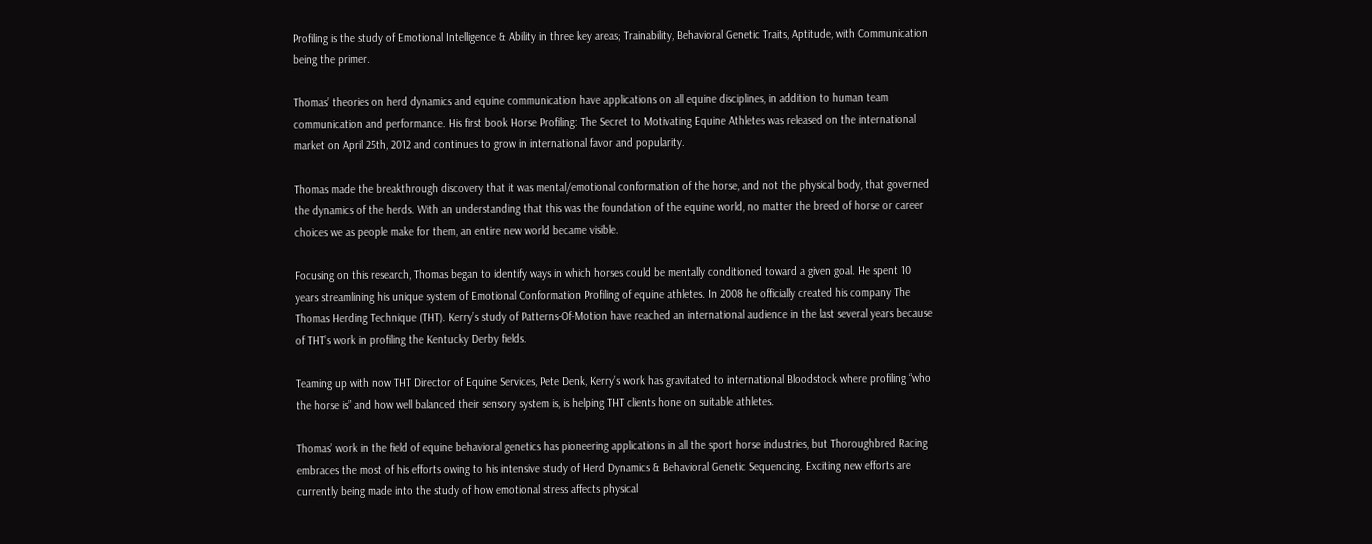Profiling is the study of Emotional Intelligence & Ability in three key areas; Trainability, Behavioral Genetic Traits, Aptitude, with Communication being the primer.

Thomas’ theories on herd dynamics and equine communication have applications on all equine disciplines, in addition to human team communication and performance. His first book Horse Profiling: The Secret to Motivating Equine Athletes was released on the international market on April 25th, 2012 and continues to grow in international favor and popularity.

Thomas made the breakthrough discovery that it was mental/emotional conformation of the horse, and not the physical body, that governed the dynamics of the herds. With an understanding that this was the foundation of the equine world, no matter the breed of horse or career choices we as people make for them, an entire new world became visible.

Focusing on this research, Thomas began to identify ways in which horses could be mentally conditioned toward a given goal. He spent 10 years streamlining his unique system of Emotional Conformation Profiling of equine athletes. In 2008 he officially created his company The Thomas Herding Technique (THT). Kerry’s study of Patterns-Of-Motion have reached an international audience in the last several years because of THT’s work in profiling the Kentucky Derby fields.

Teaming up with now THT Director of Equine Services, Pete Denk, Kerry’s work has gravitated to international Bloodstock where profiling “who the horse is” and how well balanced their sensory system is, is helping THT clients hone on suitable athletes.

Thomas’ work in the field of equine behavioral genetics has pioneering applications in all the sport horse industries, but Thoroughbred Racing embraces the most of his efforts owing to his intensive study of Herd Dynamics & Behavioral Genetic Sequencing. Exciting new efforts are currently being made into the study of how emotional stress affects physical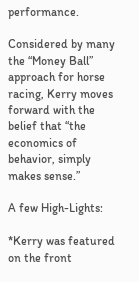performance.

Considered by many the “Money Ball” approach for horse racing, Kerry moves forward with the belief that “the economics of behavior, simply makes sense.”

A few High-Lights:

*Kerry was featured on the front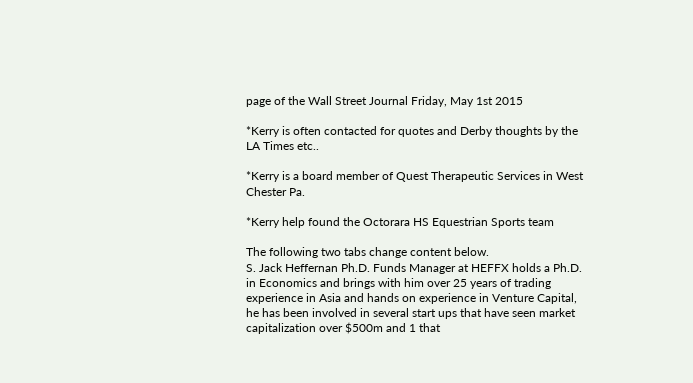page of the Wall Street Journal Friday, May 1st 2015

*Kerry is often contacted for quotes and Derby thoughts by the LA Times etc..

*Kerry is a board member of Quest Therapeutic Services in West Chester Pa.

*Kerry help found the Octorara HS Equestrian Sports team

The following two tabs change content below.
S. Jack Heffernan Ph.D. Funds Manager at HEFFX holds a Ph.D. in Economics and brings with him over 25 years of trading experience in Asia and hands on experience in Venture Capital, he has been involved in several start ups that have seen market capitalization over $500m and 1 that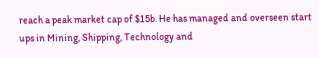reach a peak market cap of $15b. He has managed and overseen start ups in Mining, Shipping, Technology and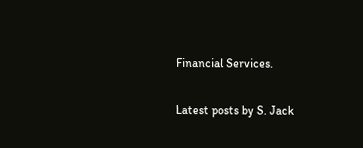Financial Services.

Latest posts by S. Jack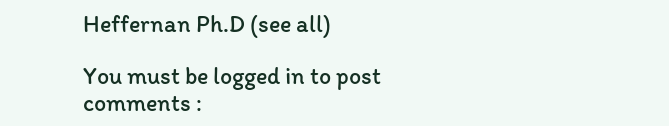Heffernan Ph.D (see all)

You must be logged in to post comments :